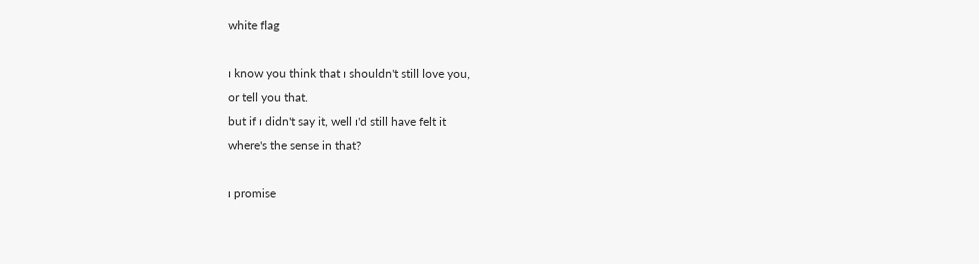white flag

ı know you think that ı shouldn't still love you,
or tell you that.
but if ı didn't say it, well ı'd still have felt it
where's the sense in that?

ı promise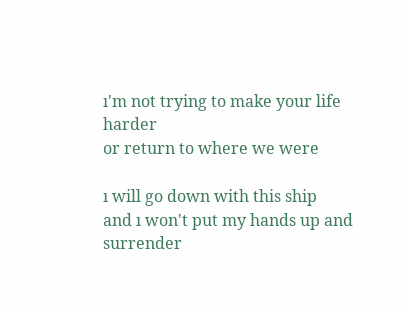ı'm not trying to make your life harder
or return to where we were

ı will go down with this ship
and ı won't put my hands up and surrender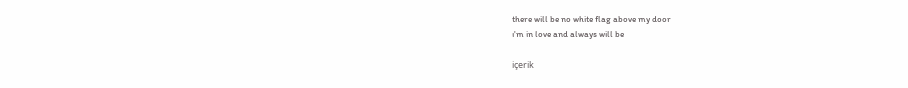there will be no white flag above my door
ı'm in love and always will be

içerik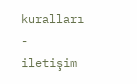kuralları - iletişim